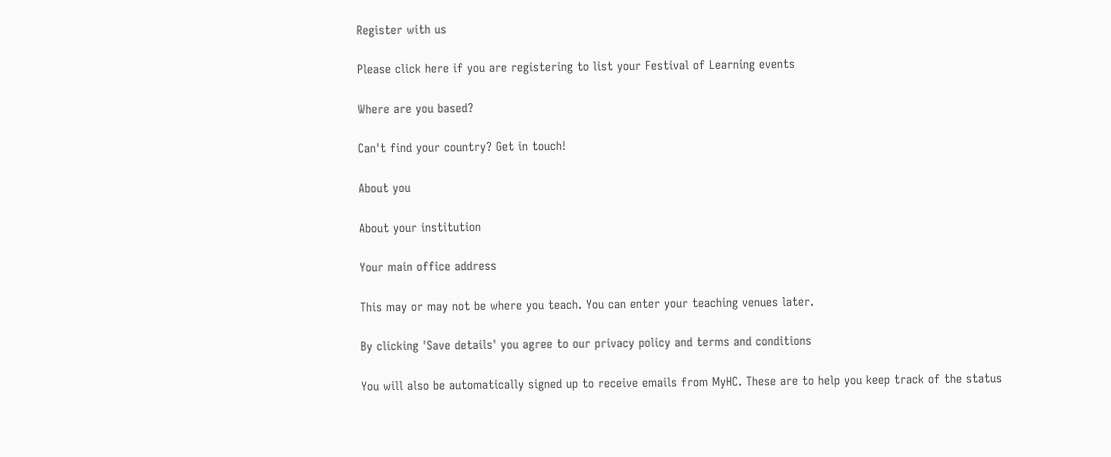Register with us

Please click here if you are registering to list your Festival of Learning events

Where are you based?

Can't find your country? Get in touch!

About you

About your institution

Your main office address

This may or may not be where you teach. You can enter your teaching venues later.

By clicking 'Save details' you agree to our privacy policy and terms and conditions

You will also be automatically signed up to receive emails from MyHC. These are to help you keep track of the status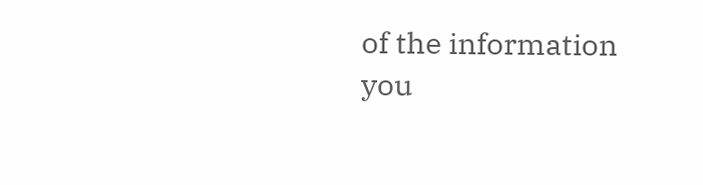of the information you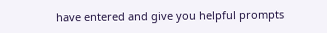have entered and give you helpful prompts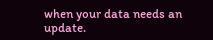when your data needs an update.